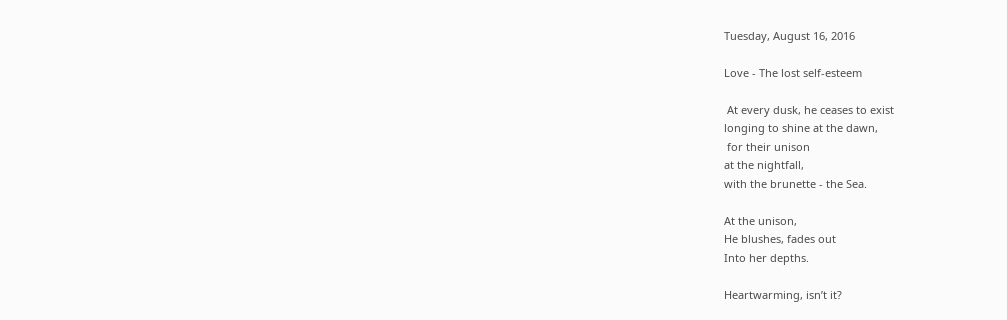Tuesday, August 16, 2016

Love - The lost self-esteem

 At every dusk, he ceases to exist
longing to shine at the dawn,
 for their unison
at the nightfall,
with the brunette - the Sea.

At the unison,
He blushes, fades out
Into her depths.

Heartwarming, isn’t it?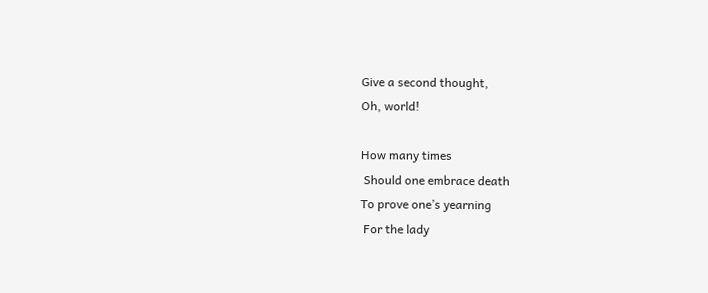Give a second thought,
Oh, world!

How many times
 Should one embrace death
To prove one’s yearning
 For the lady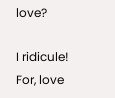love?

I ridicule!
For, love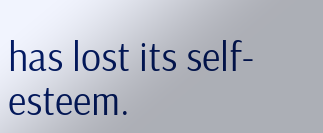has lost its self-esteem.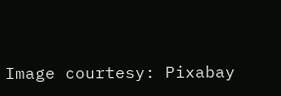Image courtesy: Pixabay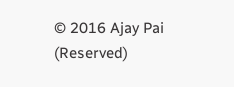© 2016 Ajay Pai (Reserved)